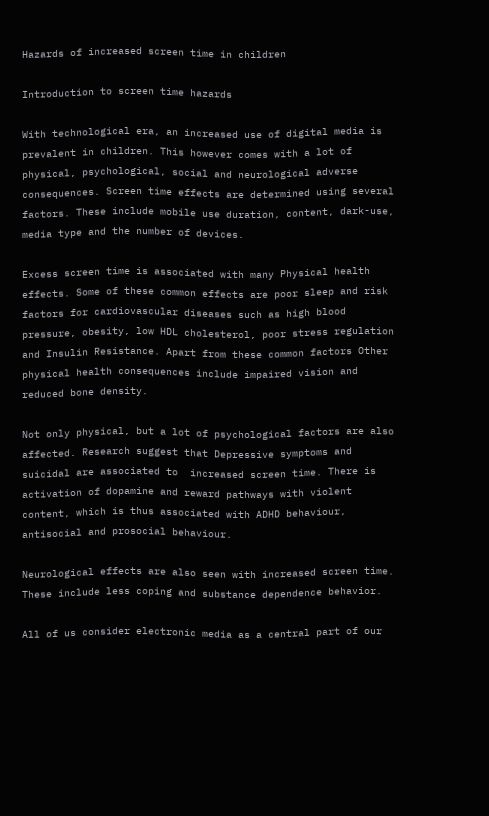Hazards of increased screen time in children

Introduction to screen time hazards

With technological era, an increased use of digital media is prevalent in children. This however comes with a lot of physical, psychological, social and neurological adverse consequences. Screen time effects are determined using several factors. These include mobile use duration, content, dark-use, media type and the number of devices.

Excess screen time is associated with many Physical health effects. Some of these common effects are poor sleep and risk factors for cardiovascular diseases such as high blood pressure, obesity, low HDL cholesterol, poor stress regulation and Insulin Resistance. Apart from these common factors Other physical health consequences include impaired vision and reduced bone density.

Not only physical, but a lot of psychological factors are also affected. Research suggest that Depressive symptoms and suicidal are associated to  increased screen time. There is activation of dopamine and reward pathways with violent content, which is thus associated with ADHD behaviour, antisocial and prosocial behaviour.

Neurological effects are also seen with increased screen time. These include less coping and substance dependence behavior.

All of us consider electronic media as a central part of our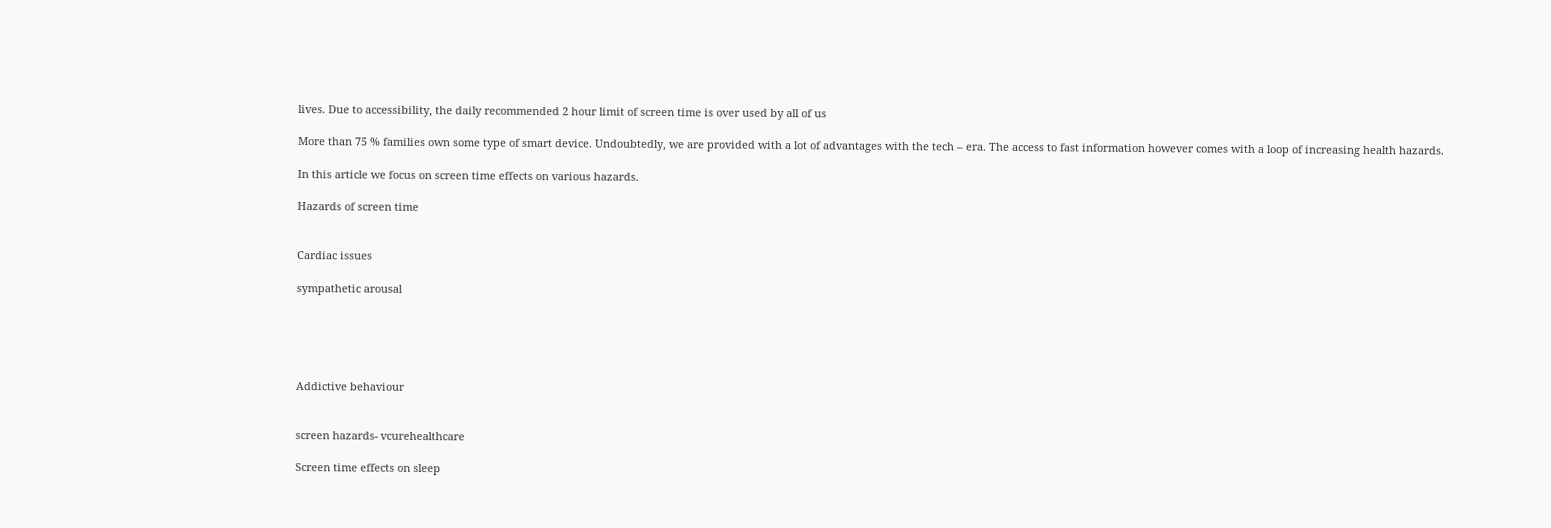lives. Due to accessibility, the daily recommended 2 hour limit of screen time is over used by all of us

More than 75 % families own some type of smart device. Undoubtedly, we are provided with a lot of advantages with the tech – era. The access to fast information however comes with a loop of increasing health hazards.

In this article we focus on screen time effects on various hazards.

Hazards of screen time


Cardiac issues

sympathetic arousal





Addictive behaviour


screen hazards- vcurehealthcare

Screen time effects on sleep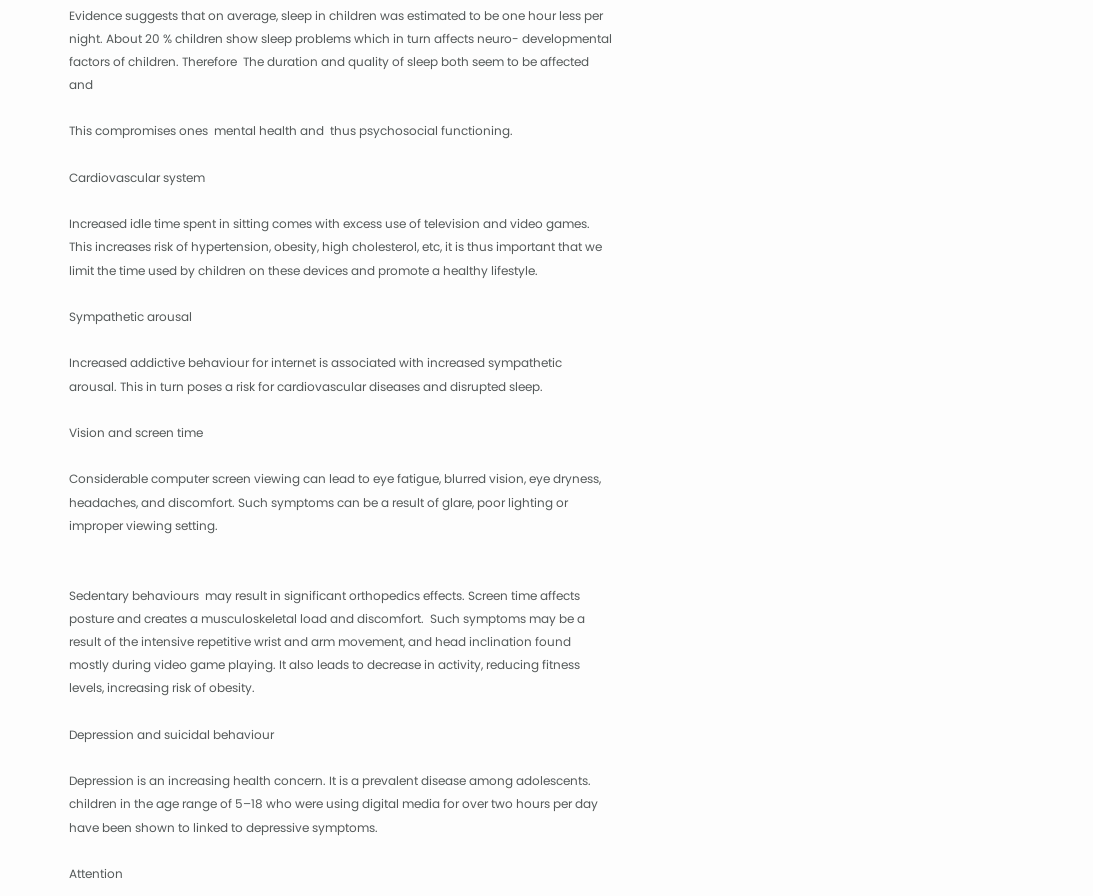Evidence suggests that on average, sleep in children was estimated to be one hour less per night. About 20 % children show sleep problems which in turn affects neuro- developmental factors of children. Therefore  The duration and quality of sleep both seem to be affected and

This compromises ones  mental health and  thus psychosocial functioning.

Cardiovascular system

Increased idle time spent in sitting comes with excess use of television and video games. This increases risk of hypertension, obesity, high cholesterol, etc, it is thus important that we limit the time used by children on these devices and promote a healthy lifestyle.

Sympathetic arousal

Increased addictive behaviour for internet is associated with increased sympathetic arousal. This in turn poses a risk for cardiovascular diseases and disrupted sleep.

Vision and screen time

Considerable computer screen viewing can lead to eye fatigue, blurred vision, eye dryness, headaches, and discomfort. Such symptoms can be a result of glare, poor lighting or improper viewing setting.


Sedentary behaviours  may result in significant orthopedics effects. Screen time affects posture and creates a musculoskeletal load and discomfort.  Such symptoms may be a result of the intensive repetitive wrist and arm movement, and head inclination found mostly during video game playing. It also leads to decrease in activity, reducing fitness levels, increasing risk of obesity.

Depression and suicidal behaviour

Depression is an increasing health concern. It is a prevalent disease among adolescents. children in the age range of 5–18 who were using digital media for over two hours per day have been shown to linked to depressive symptoms.

Attention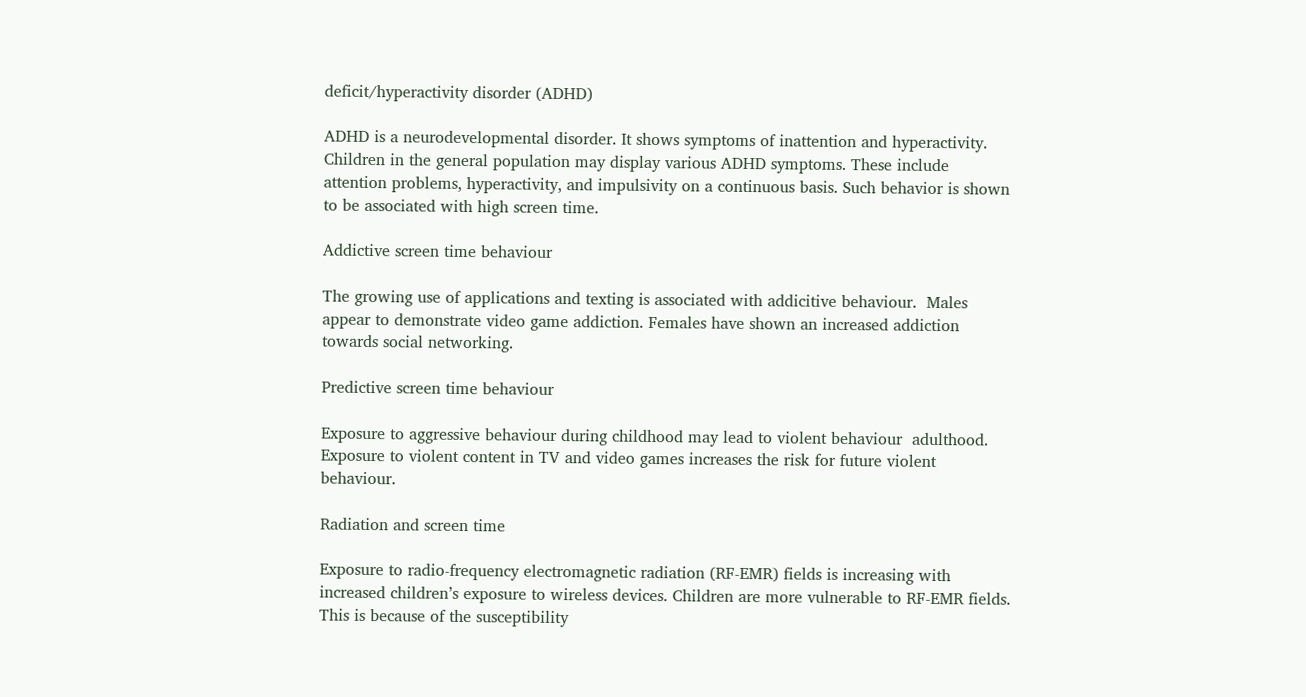deficit/hyperactivity disorder (ADHD)

ADHD is a neurodevelopmental disorder. It shows symptoms of inattention and hyperactivity.  Children in the general population may display various ADHD symptoms. These include attention problems, hyperactivity, and impulsivity on a continuous basis. Such behavior is shown to be associated with high screen time.

Addictive screen time behaviour

The growing use of applications and texting is associated with addicitive behaviour.  Males appear to demonstrate video game addiction. Females have shown an increased addiction towards social networking.

Predictive screen time behaviour

Exposure to aggressive behaviour during childhood may lead to violent behaviour  adulthood. Exposure to violent content in TV and video games increases the risk for future violent behaviour.

Radiation and screen time

Exposure to radio-frequency electromagnetic radiation (RF-EMR) fields is increasing with increased children’s exposure to wireless devices. Children are more vulnerable to RF-EMR fields. This is because of the susceptibility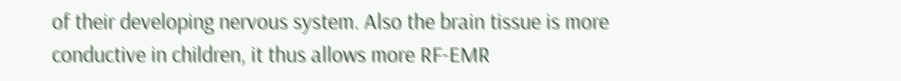of their developing nervous system. Also the brain tissue is more conductive in children, it thus allows more RF-EMR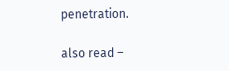penetration.

also read –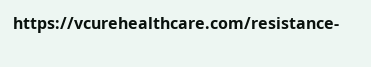https://vcurehealthcare.com/resistance-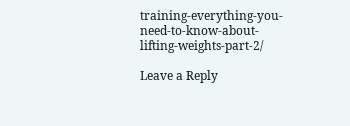training-everything-you-need-to-know-about-lifting-weights-part-2/

Leave a Reply